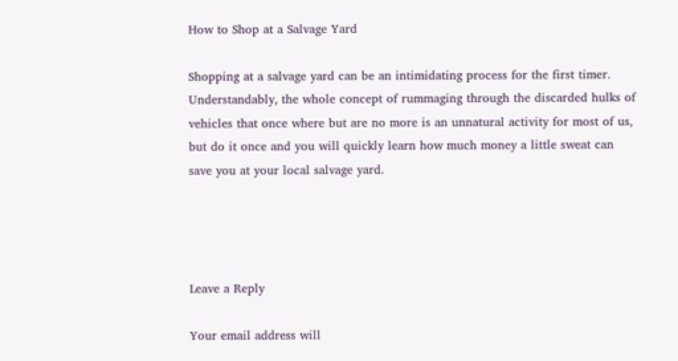How to Shop at a Salvage Yard

Shopping at a salvage yard can be an intimidating process for the first timer.  Understandably, the whole concept of rummaging through the discarded hulks of vehicles that once where but are no more is an unnatural activity for most of us, but do it once and you will quickly learn how much money a little sweat can save you at your local salvage yard.




Leave a Reply

Your email address will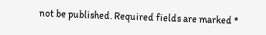not be published. Required fields are marked *